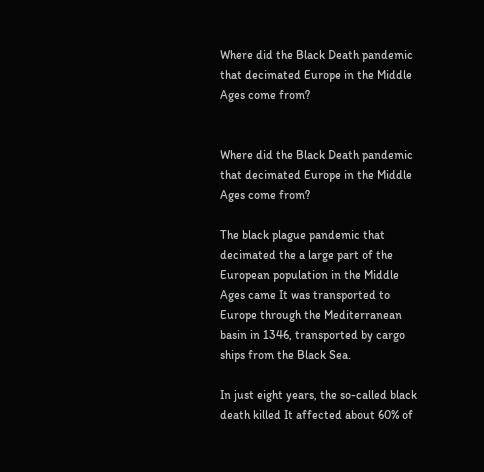Where did the Black Death pandemic that decimated Europe in the Middle Ages come from?


Where did the Black Death pandemic that decimated Europe in the Middle Ages come from?

The black plague pandemic that decimated the a large part of the European population in the Middle Ages came It was transported to Europe through the Mediterranean basin in 1346, transported by cargo ships from the Black Sea.

In just eight years, the so-called black death killed It affected about 60% of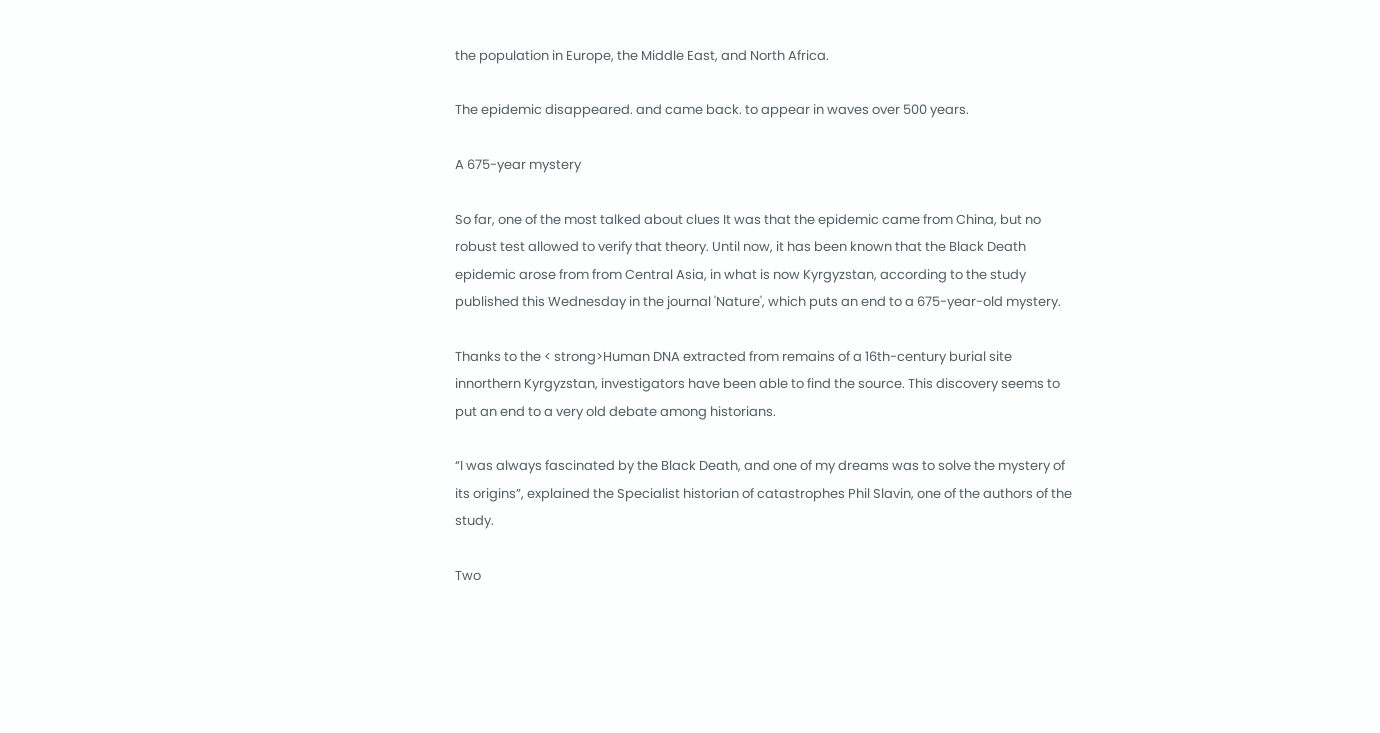the population in Europe, the Middle East, and North Africa.

The epidemic disappeared. and came back. to appear in waves over 500 years.

A 675-year mystery

So far, one of the most talked about clues It was that the epidemic came from China, but no robust test allowed to verify that theory. Until now, it has been known that the Black Death epidemic arose from from Central Asia, in what is now Kyrgyzstan, according to the study published this Wednesday in the journal 'Nature', which puts an end to a 675-year-old mystery.

Thanks to the < strong>Human DNA extracted from remains of a 16th-century burial site innorthern Kyrgyzstan, investigators have been able to find the source. This discovery seems to put an end to a very old debate among historians.

“I was always fascinated by the Black Death, and one of my dreams was to solve the mystery of its origins”, explained the Specialist historian of catastrophes Phil Slavin, one of the authors of the study.

Two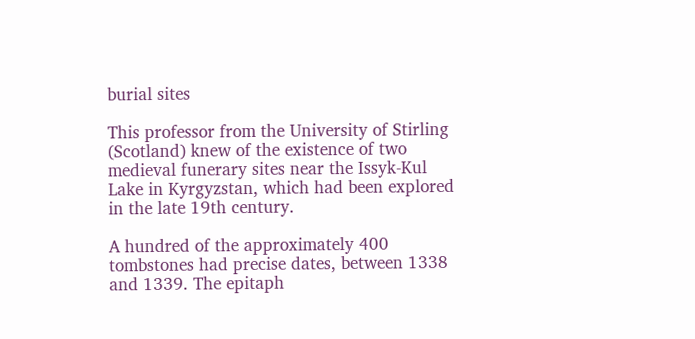burial sites

This professor from the University of Stirling (Scotland) knew of the existence of two medieval funerary sites near the Issyk-Kul Lake in Kyrgyzstan, which had been explored in the late 19th century.

A hundred of the approximately 400 tombstones had precise dates, between 1338 and 1339. The epitaph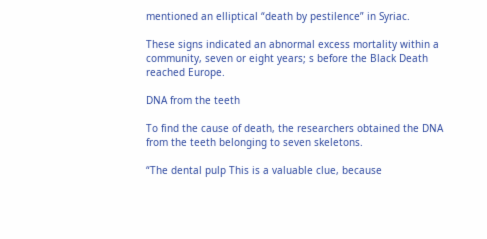mentioned an elliptical “death by pestilence” in Syriac.

These signs indicated an abnormal excess mortality within a community, seven or eight years; s before the Black Death reached Europe.

DNA from the teeth

To find the cause of death, the researchers obtained the DNA from the teeth belonging to seven skeletons.

“The dental pulp This is a valuable clue, because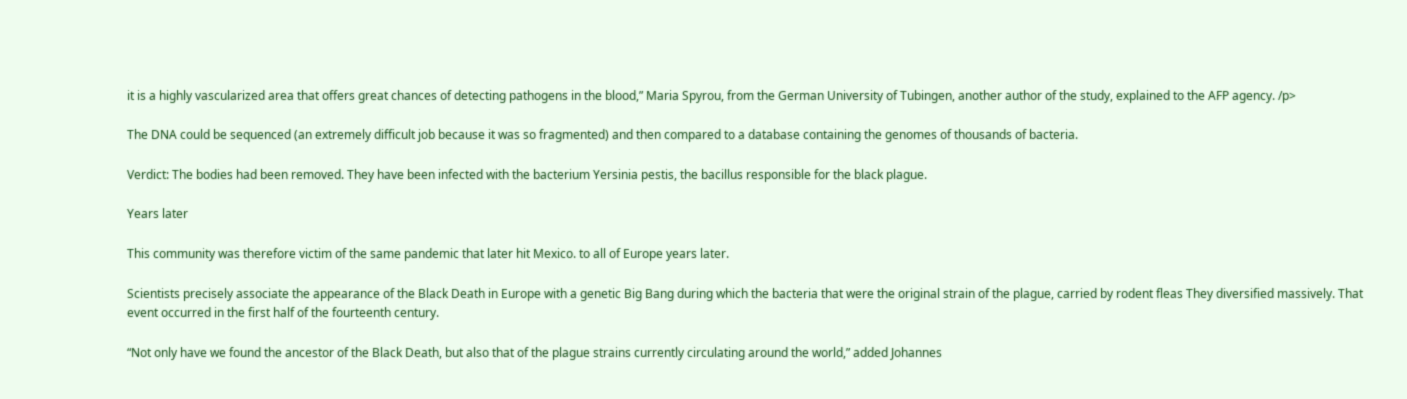it is a highly vascularized area that offers great chances of detecting pathogens in the blood,” Maria Spyrou, from the German University of Tubingen, another author of the study, explained to the AFP agency. /p>

The DNA could be sequenced (an extremely difficult job because it was so fragmented) and then compared to a database containing the genomes of thousands of bacteria.

Verdict: The bodies had been removed. They have been infected with the bacterium Yersinia pestis, the bacillus responsible for the black plague.

Years later

This community was therefore victim of the same pandemic that later hit Mexico. to all of Europe years later.

Scientists precisely associate the appearance of the Black Death in Europe with a genetic Big Bang during which the bacteria that were the original strain of the plague, carried by rodent fleas They diversified massively. That event occurred in the first half of the fourteenth century.

“Not only have we found the ancestor of the Black Death, but also that of the plague strains currently circulating around the world,” added Johannes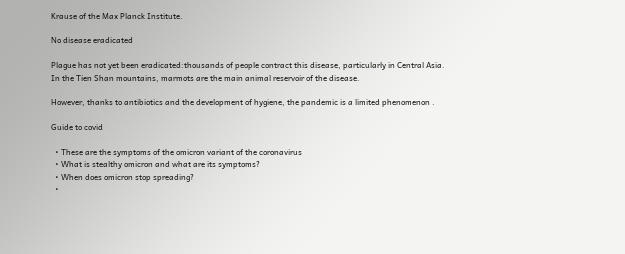Krause of the Max Planck Institute.

No disease eradicated

Plague has not yet been eradicated:thousands of people contract this disease, particularly in Central Asia. In the Tien Shan mountains, marmots are the main animal reservoir of the disease.

However, thanks to antibiotics and the development of hygiene, the pandemic is a limited phenomenon .

Guide to covid

  • These are the symptoms of the omicron variant of the coronavirus
  • What is stealthy omicron and what are its symptoms?
  • When does omicron stop spreading?
  •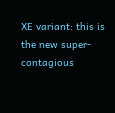XE variant: this is the new super-contagious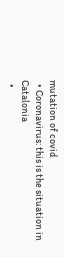mutation of covid
  • Coronavirus: this is the situation in Catalonia
  •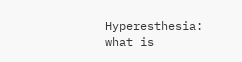Hyperesthesia: what is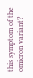this symptom of the omicron variant?